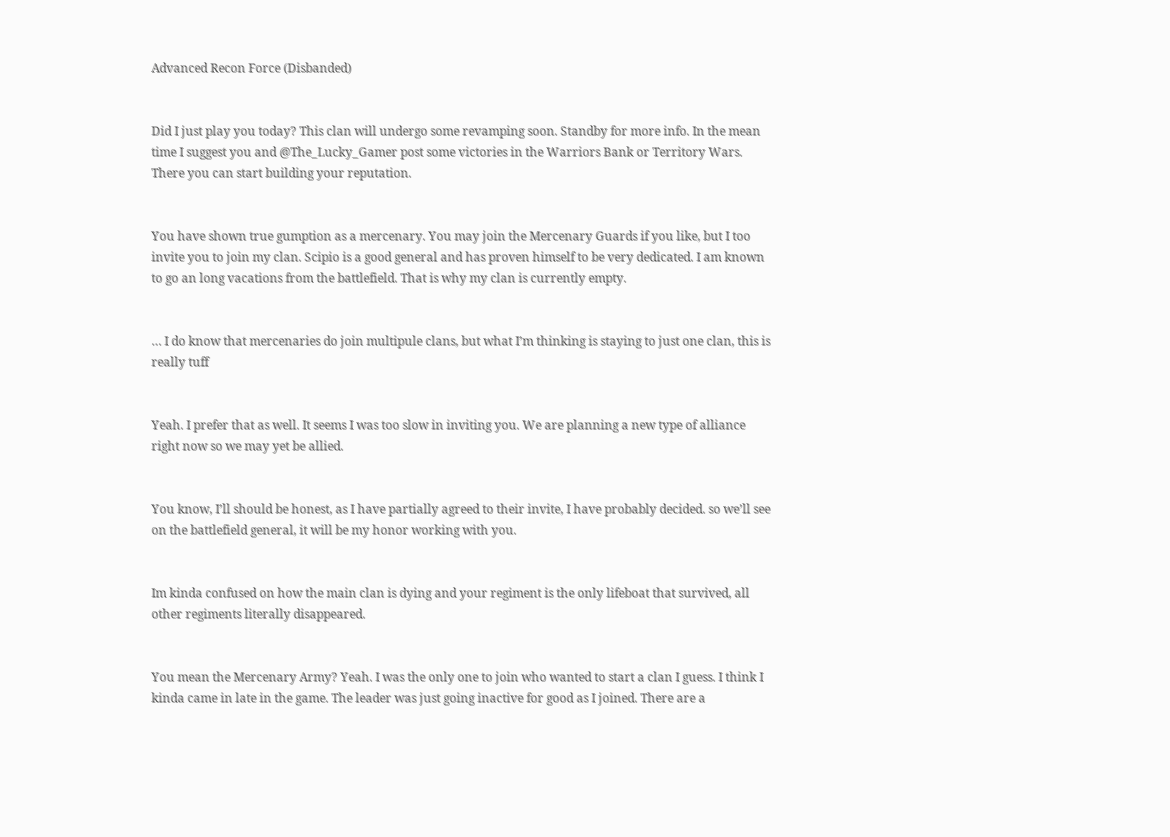Advanced Recon Force (Disbanded)


Did I just play you today? This clan will undergo some revamping soon. Standby for more info. In the mean time I suggest you and @The_Lucky_Gamer post some victories in the Warriors Bank or Territory Wars. There you can start building your reputation.


You have shown true gumption as a mercenary. You may join the Mercenary Guards if you like, but I too invite you to join my clan. Scipio is a good general and has proven himself to be very dedicated. I am known to go an long vacations from the battlefield. That is why my clan is currently empty.


… I do know that mercenaries do join multipule clans, but what I’m thinking is staying to just one clan, this is really tuff


Yeah. I prefer that as well. It seems I was too slow in inviting you. We are planning a new type of alliance right now so we may yet be allied.


You know, I’ll should be honest, as I have partially agreed to their invite, I have probably decided. so we’ll see on the battlefield general, it will be my honor working with you.


Im kinda confused on how the main clan is dying and your regiment is the only lifeboat that survived, all other regiments literally disappeared.


You mean the Mercenary Army? Yeah. I was the only one to join who wanted to start a clan I guess. I think I kinda came in late in the game. The leader was just going inactive for good as I joined. There are a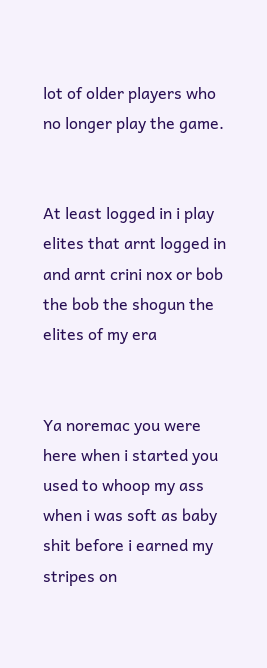lot of older players who no longer play the game.


At least logged in i play elites that arnt logged in and arnt crini nox or bob the bob the shogun the elites of my era


Ya noremac you were here when i started you used to whoop my ass when i was soft as baby shit before i earned my stripes on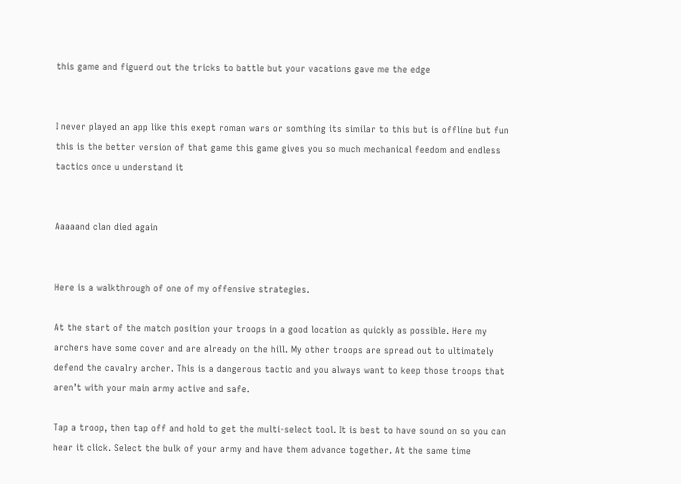this game and figuerd out the tricks to battle but your vacations gave me the edge


I never played an app like this exept roman wars or somthing its similar to this but is offline but fun this is the better version of that game this game gives you so much mechanical feedom and endless tactics once u understand it


Aaaaand clan died again


Here is a walkthrough of one of my offensive strategies.

At the start of the match position your troops in a good location as quickly as possible. Here my archers have some cover and are already on the hill. My other troops are spread out to ultimately defend the cavalry archer. This is a dangerous tactic and you always want to keep those troops that aren’t with your main army active and safe.

Tap a troop, then tap off and hold to get the multi-select tool. It is best to have sound on so you can hear it click. Select the bulk of your army and have them advance together. At the same time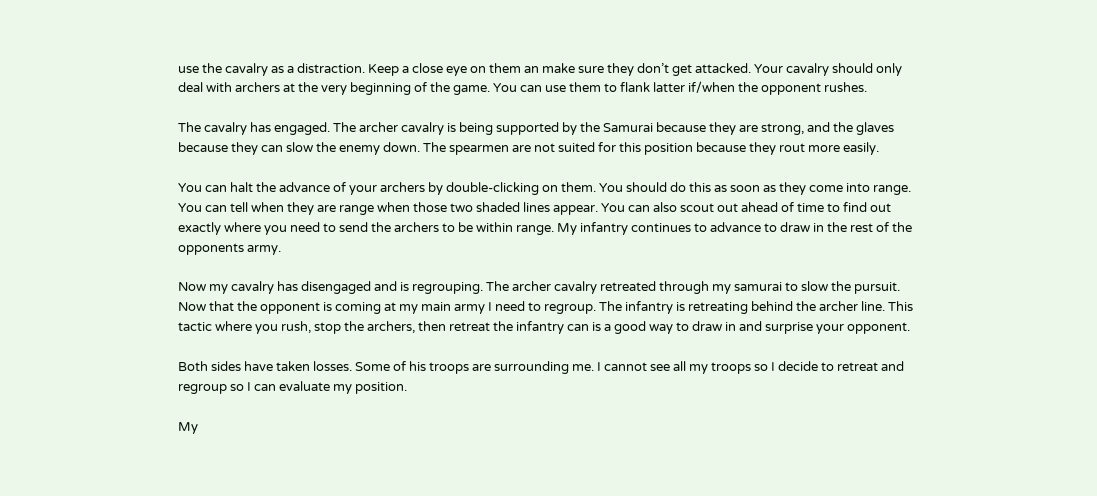use the cavalry as a distraction. Keep a close eye on them an make sure they don’t get attacked. Your cavalry should only deal with archers at the very beginning of the game. You can use them to flank latter if/when the opponent rushes.

The cavalry has engaged. The archer cavalry is being supported by the Samurai because they are strong, and the glaves because they can slow the enemy down. The spearmen are not suited for this position because they rout more easily.

You can halt the advance of your archers by double-clicking on them. You should do this as soon as they come into range. You can tell when they are range when those two shaded lines appear. You can also scout out ahead of time to find out exactly where you need to send the archers to be within range. My infantry continues to advance to draw in the rest of the opponents army.

Now my cavalry has disengaged and is regrouping. The archer cavalry retreated through my samurai to slow the pursuit. Now that the opponent is coming at my main army I need to regroup. The infantry is retreating behind the archer line. This tactic where you rush, stop the archers, then retreat the infantry can is a good way to draw in and surprise your opponent.

Both sides have taken losses. Some of his troops are surrounding me. I cannot see all my troops so I decide to retreat and regroup so I can evaluate my position.

My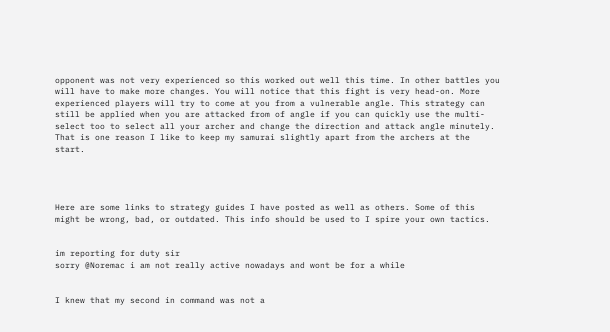opponent was not very experienced so this worked out well this time. In other battles you will have to make more changes. You will notice that this fight is very head-on. More experienced players will try to come at you from a vulnerable angle. This strategy can still be applied when you are attacked from of angle if you can quickly use the multi-select too to select all your archer and change the direction and attack angle minutely. That is one reason I like to keep my samurai slightly apart from the archers at the start.




Here are some links to strategy guides I have posted as well as others. Some of this might be wrong, bad, or outdated. This info should be used to I spire your own tactics.


im reporting for duty sir
sorry @Noremac i am not really active nowadays and wont be for a while


I knew that my second in command was not a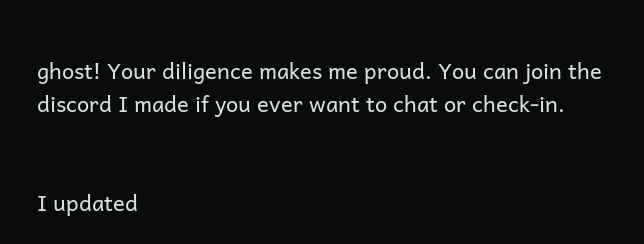ghost! Your diligence makes me proud. You can join the discord I made if you ever want to chat or check-in.


I updated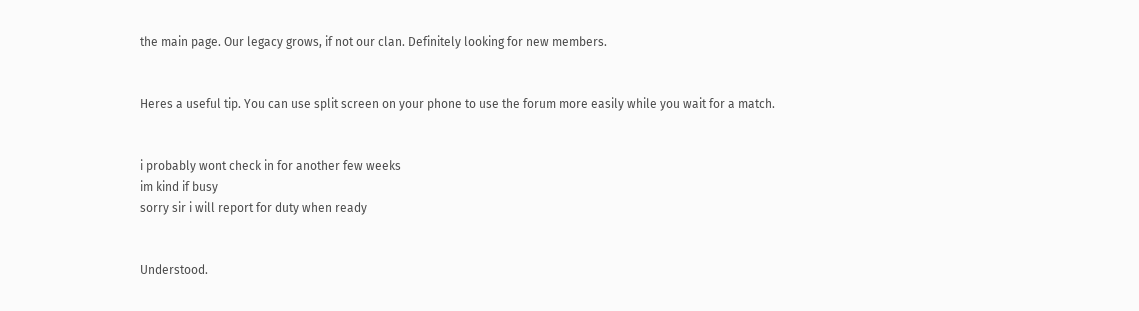the main page. Our legacy grows, if not our clan. Definitely looking for new members.


Heres a useful tip. You can use split screen on your phone to use the forum more easily while you wait for a match.


i probably wont check in for another few weeks
im kind if busy
sorry sir i will report for duty when ready


Understood.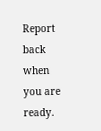Report back when you are ready.